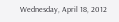Wednesday, April 18, 2012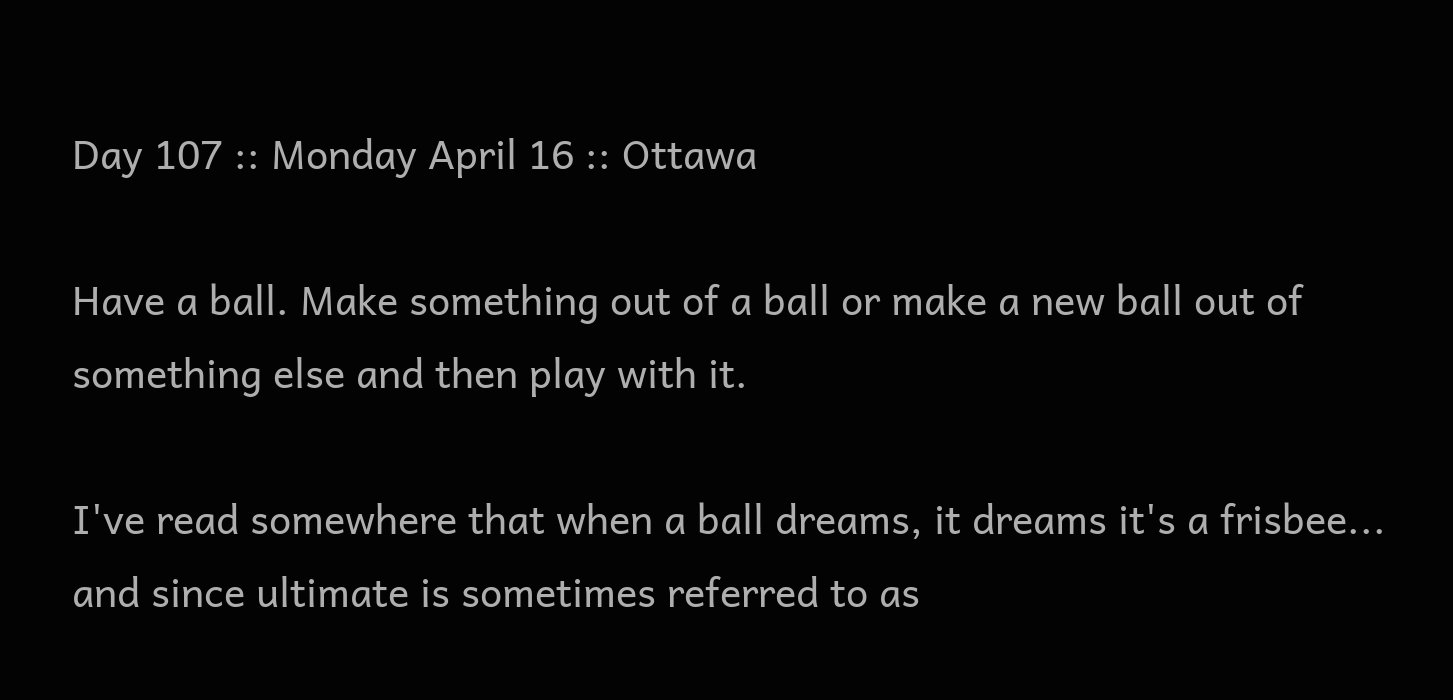Day 107 :: Monday April 16 :: Ottawa

Have a ball. Make something out of a ball or make a new ball out of something else and then play with it.

I've read somewhere that when a ball dreams, it dreams it's a frisbee... and since ultimate is sometimes referred to as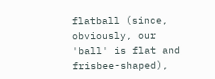flatball (since, obviously, our 'ball' is flat and frisbee-shaped),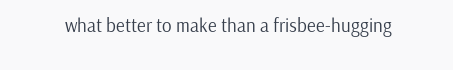what better to make than a frisbee-hugging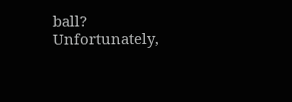ball? Unfortunately,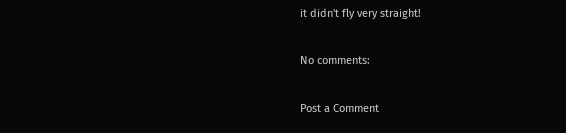it didn't fly very straight!

No comments:

Post a Comment